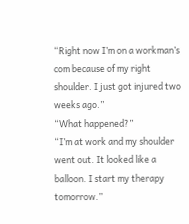“Right now I’m on a workman’s com because of my right shoulder. I just got injured two weeks ago.”
“What happened?”
“I’m at work and my shoulder went out. It looked like a balloon. I start my therapy tomorrow.”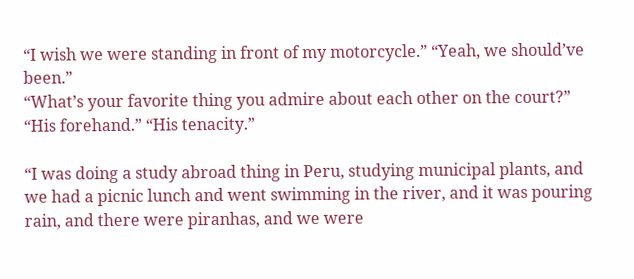“I wish we were standing in front of my motorcycle.” “Yeah, we should’ve been.”
“What’s your favorite thing you admire about each other on the court?” “His forehand.” “His tenacity.”

“I was doing a study abroad thing in Peru, studying municipal plants, and we had a picnic lunch and went swimming in the river, and it was pouring rain, and there were piranhas, and we were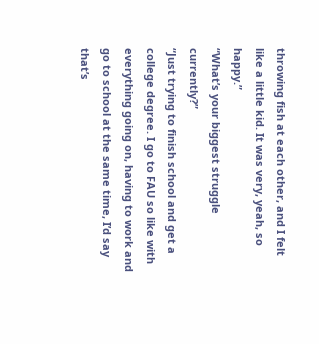throwing fish at each other, and I felt like a little kid. It was very, yeah, so happy.”
“What’s your biggest struggle currently?”
“Just trying to finish school and get a college degree. I go to FAU so like with everything going on, having to work and go to school at the same time, I’d say that’s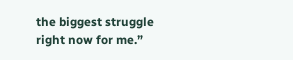the biggest struggle right now for me.”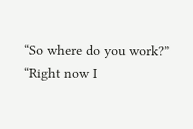“So where do you work?”
“Right now I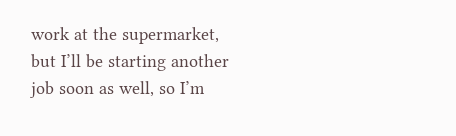work at the supermarket, but I’ll be starting another job soon as well, so I’m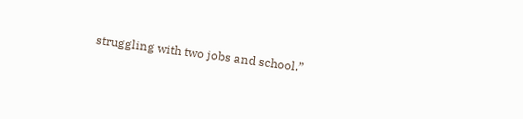struggling with two jobs and school.”